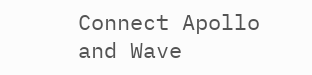Connect Apollo and Wave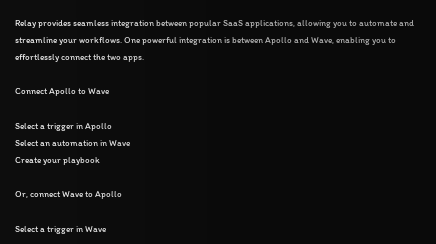Relay provides seamless integration between popular SaaS applications, allowing you to automate and streamline your workflows. One powerful integration is between Apollo and Wave, enabling you to effortlessly connect the two apps.

Connect Apollo to Wave

Select a trigger in Apollo
Select an automation in Wave
Create your playbook

Or, connect Wave to Apollo

Select a trigger in Wave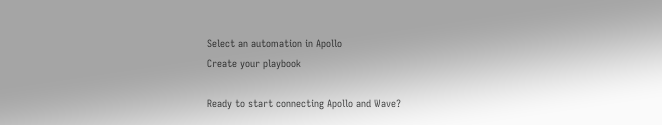Select an automation in Apollo
Create your playbook

Ready to start connecting Apollo and Wave?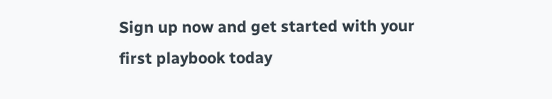Sign up now and get started with your first playbook today